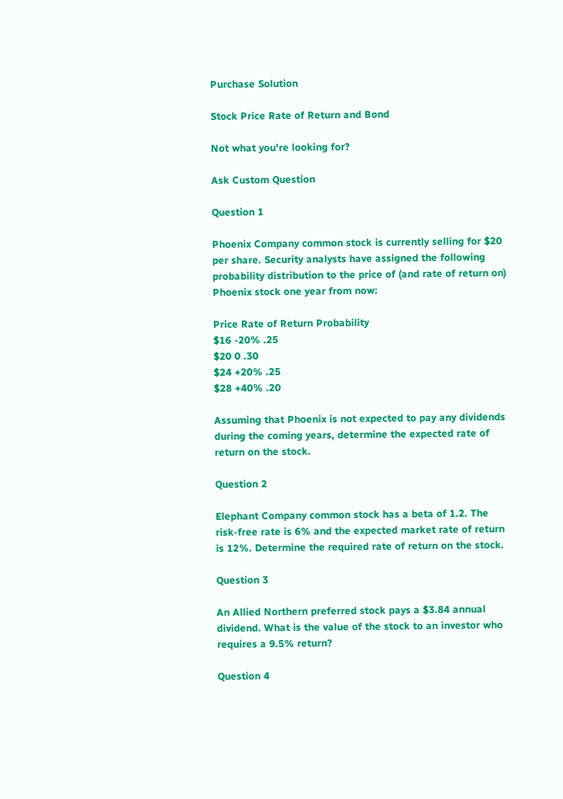Purchase Solution

Stock Price Rate of Return and Bond

Not what you're looking for?

Ask Custom Question

Question 1

Phoenix Company common stock is currently selling for $20 per share. Security analysts have assigned the following probability distribution to the price of (and rate of return on) Phoenix stock one year from now:

Price Rate of Return Probability
$16 -20% .25
$20 0 .30
$24 +20% .25
$28 +40% .20

Assuming that Phoenix is not expected to pay any dividends during the coming years, determine the expected rate of return on the stock.

Question 2

Elephant Company common stock has a beta of 1.2. The risk-free rate is 6% and the expected market rate of return is 12%. Determine the required rate of return on the stock.

Question 3

An Allied Northern preferred stock pays a $3.84 annual dividend. What is the value of the stock to an investor who requires a 9.5% return?

Question 4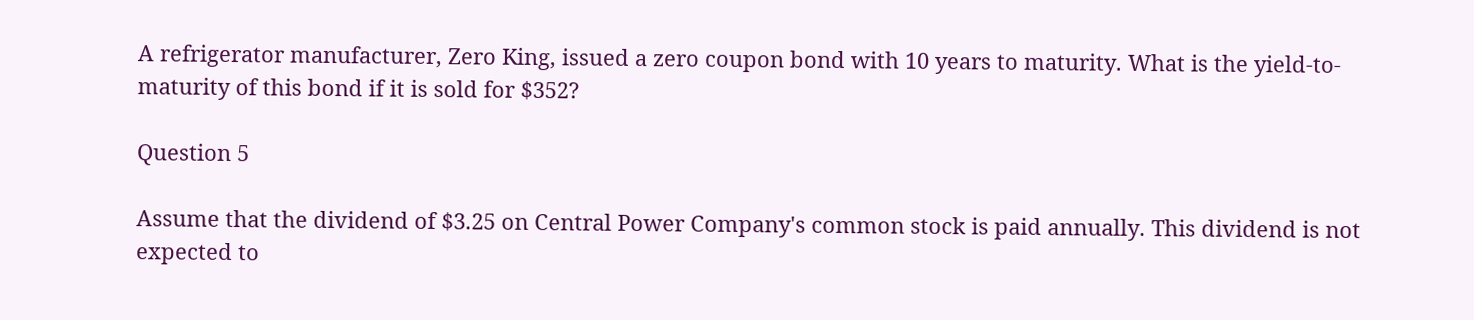A refrigerator manufacturer, Zero King, issued a zero coupon bond with 10 years to maturity. What is the yield-to-maturity of this bond if it is sold for $352?

Question 5

Assume that the dividend of $3.25 on Central Power Company's common stock is paid annually. This dividend is not expected to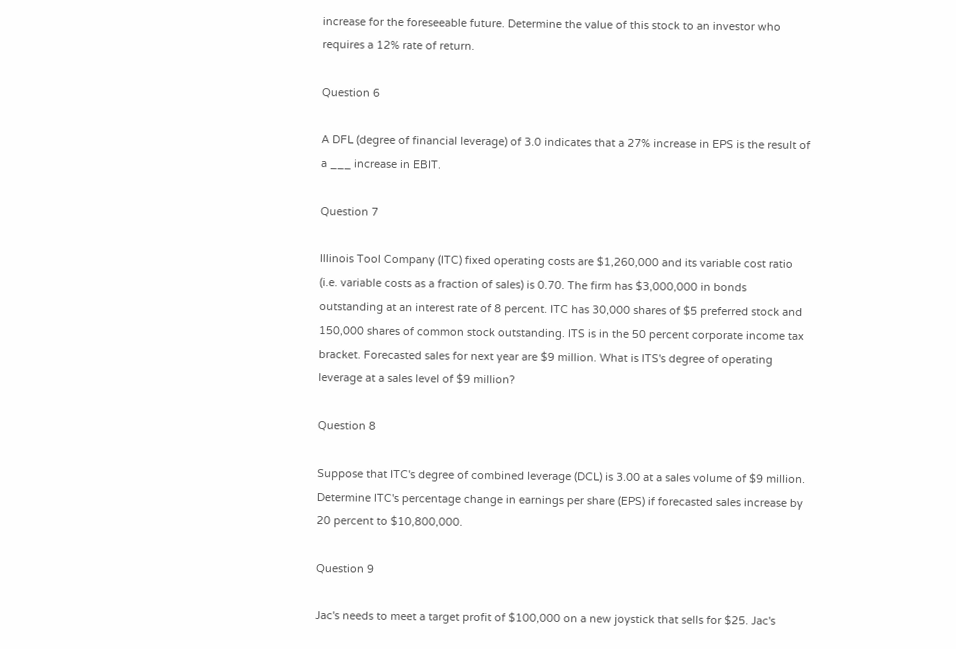increase for the foreseeable future. Determine the value of this stock to an investor who requires a 12% rate of return.

Question 6

A DFL (degree of financial leverage) of 3.0 indicates that a 27% increase in EPS is the result of a ___ increase in EBIT.

Question 7

Illinois Tool Company (ITC) fixed operating costs are $1,260,000 and its variable cost ratio (i.e. variable costs as a fraction of sales) is 0.70. The firm has $3,000,000 in bonds outstanding at an interest rate of 8 percent. ITC has 30,000 shares of $5 preferred stock and 150,000 shares of common stock outstanding. ITS is in the 50 percent corporate income tax bracket. Forecasted sales for next year are $9 million. What is ITS's degree of operating leverage at a sales level of $9 million?

Question 8

Suppose that ITC's degree of combined leverage (DCL) is 3.00 at a sales volume of $9 million. Determine ITC's percentage change in earnings per share (EPS) if forecasted sales increase by 20 percent to $10,800,000.

Question 9

Jac's needs to meet a target profit of $100,000 on a new joystick that sells for $25. Jac's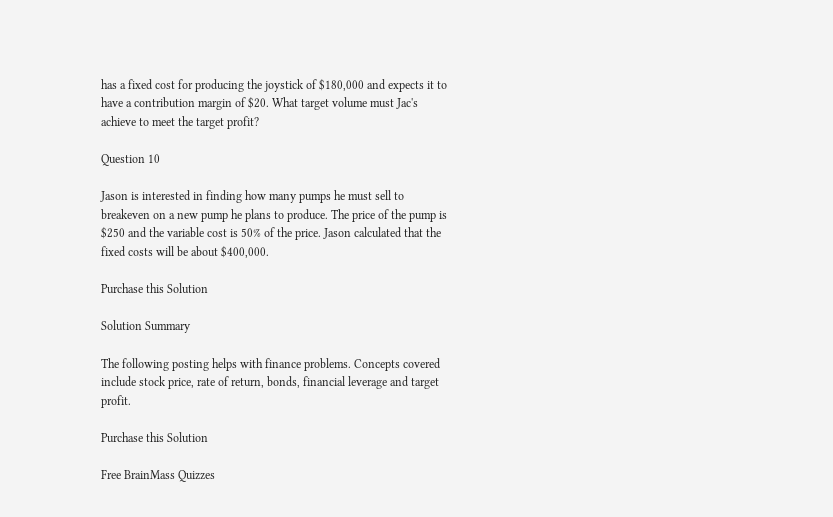has a fixed cost for producing the joystick of $180,000 and expects it to have a contribution margin of $20. What target volume must Jac's achieve to meet the target profit?

Question 10

Jason is interested in finding how many pumps he must sell to breakeven on a new pump he plans to produce. The price of the pump is $250 and the variable cost is 50% of the price. Jason calculated that the fixed costs will be about $400,000.

Purchase this Solution

Solution Summary

The following posting helps with finance problems. Concepts covered include stock price, rate of return, bonds, financial leverage and target profit.

Purchase this Solution

Free BrainMass Quizzes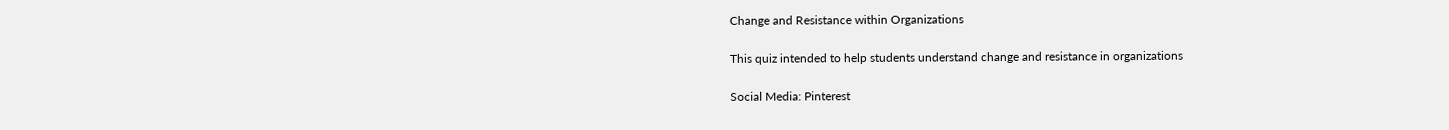Change and Resistance within Organizations

This quiz intended to help students understand change and resistance in organizations

Social Media: Pinterest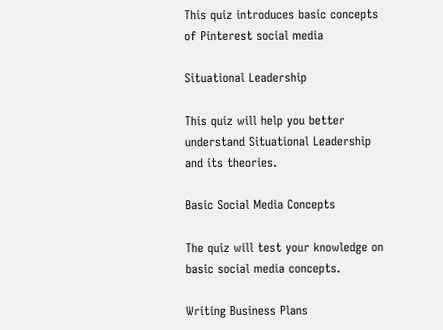This quiz introduces basic concepts of Pinterest social media

Situational Leadership

This quiz will help you better understand Situational Leadership and its theories.

Basic Social Media Concepts

The quiz will test your knowledge on basic social media concepts.

Writing Business Plans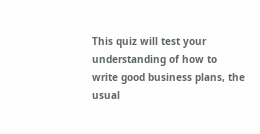This quiz will test your understanding of how to write good business plans, the usual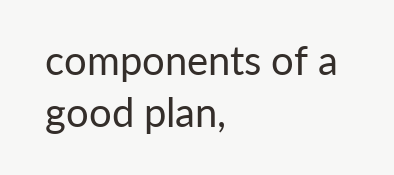components of a good plan,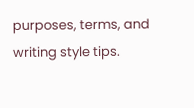purposes, terms, and writing style tips.